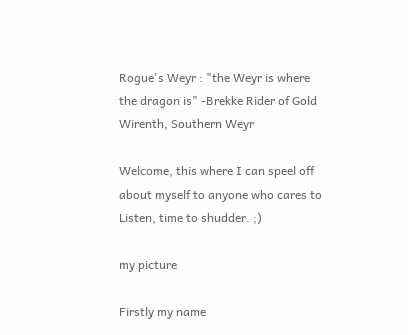Rogue's Weyr : "the Weyr is where the dragon is" -Brekke Rider of Gold Wirenth, Southern Weyr

Welcome, this where I can speel off about myself to anyone who cares to Listen, time to shudder. ;)

my picture

Firstly my name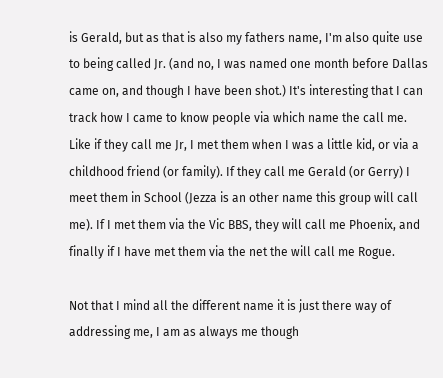is Gerald, but as that is also my fathers name, I'm also quite use to being called Jr. (and no, I was named one month before Dallas came on, and though I have been shot.) It's interesting that I can track how I came to know people via which name the call me. Like if they call me Jr, I met them when I was a little kid, or via a childhood friend (or family). If they call me Gerald (or Gerry) I meet them in School (Jezza is an other name this group will call me). If I met them via the Vic BBS, they will call me Phoenix, and finally if I have met them via the net the will call me Rogue.

Not that I mind all the different name it is just there way of addressing me, I am as always me though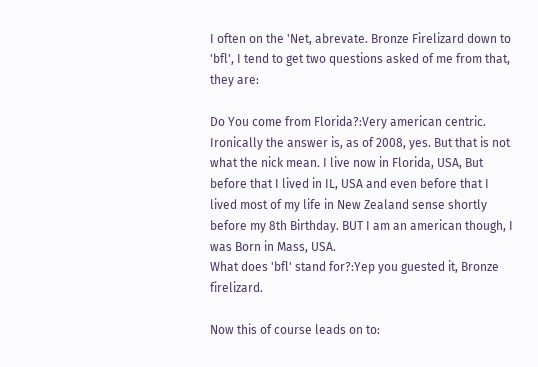I often on the 'Net, abrevate. Bronze Firelizard down to 'bfl', I tend to get two questions asked of me from that, they are:

Do You come from Florida?:Very american centric. Ironically the answer is, as of 2008, yes. But that is not what the nick mean. I live now in Florida, USA, But before that I lived in IL, USA and even before that I lived most of my life in New Zealand sense shortly before my 8th Birthday. BUT I am an american though, I was Born in Mass, USA.
What does 'bfl' stand for?:Yep you guested it, Bronze firelizard.

Now this of course leads on to: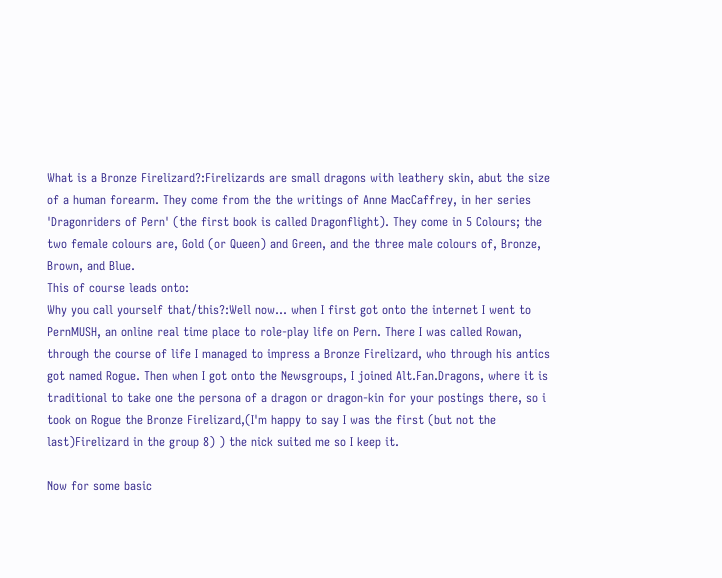What is a Bronze Firelizard?:Firelizards are small dragons with leathery skin, abut the size of a human forearm. They come from the the writings of Anne MacCaffrey, in her series 'Dragonriders of Pern' (the first book is called Dragonflight). They come in 5 Colours; the two female colours are, Gold (or Queen) and Green, and the three male colours of, Bronze, Brown, and Blue.
This of course leads onto:
Why you call yourself that/this?:Well now... when I first got onto the internet I went to PernMUSH, an online real time place to role-play life on Pern. There I was called Rowan, through the course of life I managed to impress a Bronze Firelizard, who through his antics got named Rogue. Then when I got onto the Newsgroups, I joined Alt.Fan.Dragons, where it is traditional to take one the persona of a dragon or dragon-kin for your postings there, so i took on Rogue the Bronze Firelizard,(I'm happy to say I was the first (but not the last)Firelizard in the group 8) ) the nick suited me so I keep it.

Now for some basic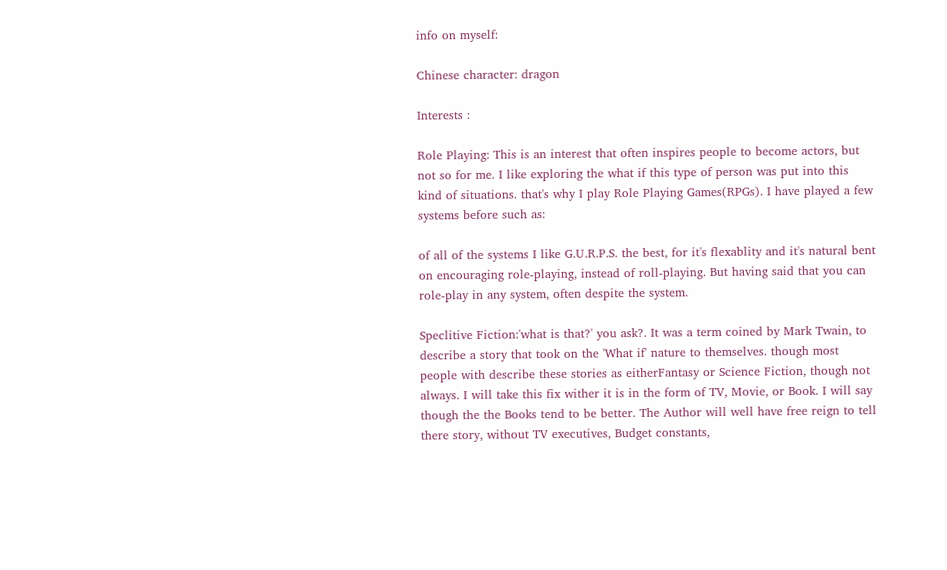info on myself:

Chinese character: dragon

Interests :

Role Playing: This is an interest that often inspires people to become actors, but not so for me. I like exploring the what if this type of person was put into this kind of situations. that's why I play Role Playing Games(RPGs). I have played a few systems before such as:

of all of the systems I like G.U.R.P.S. the best, for it's flexablity and it's natural bent on encouraging role-playing, instead of roll-playing. But having said that you can role-play in any system, often despite the system.

Speclitive Fiction:'what is that?' you ask?. It was a term coined by Mark Twain, to describe a story that took on the 'What if' nature to themselves. though most people with describe these stories as eitherFantasy or Science Fiction, though not always. I will take this fix wither it is in the form of TV, Movie, or Book. I will say though the the Books tend to be better. The Author will well have free reign to tell there story, without TV executives, Budget constants,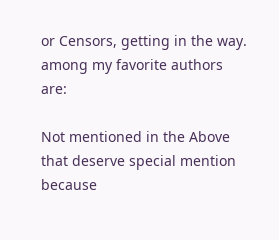or Censors, getting in the way. among my favorite authors are:

Not mentioned in the Above that deserve special mention because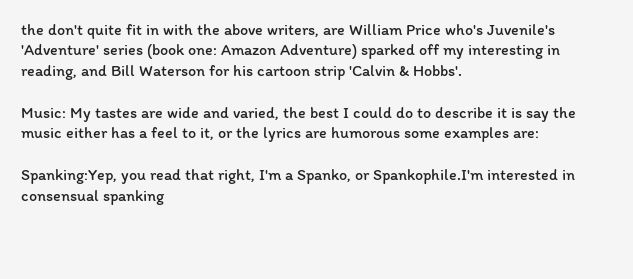the don't quite fit in with the above writers, are William Price who's Juvenile's 'Adventure' series (book one: Amazon Adventure) sparked off my interesting in reading, and Bill Waterson for his cartoon strip 'Calvin & Hobbs'.

Music: My tastes are wide and varied, the best I could do to describe it is say the music either has a feel to it, or the lyrics are humorous some examples are:

Spanking:Yep, you read that right, I'm a Spanko, or Spankophile.I'm interested in consensual spanking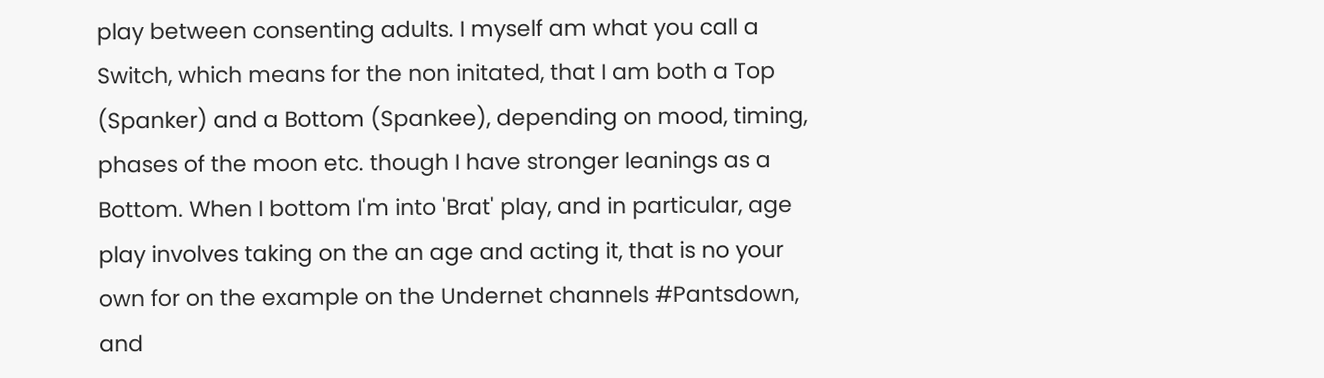play between consenting adults. I myself am what you call a Switch, which means for the non initated, that I am both a Top (Spanker) and a Bottom (Spankee), depending on mood, timing, phases of the moon etc. though I have stronger leanings as a Bottom. When I bottom I'm into 'Brat' play, and in particular, age play involves taking on the an age and acting it, that is no your own for on the example on the Undernet channels #Pantsdown, and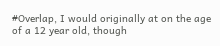#Overlap, I would originally at on the age of a 12 year old, though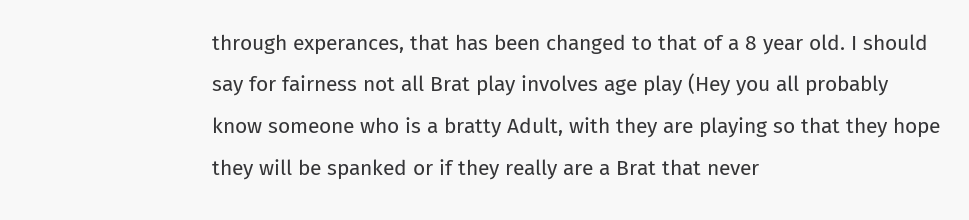through experances, that has been changed to that of a 8 year old. I should say for fairness not all Brat play involves age play (Hey you all probably know someone who is a bratty Adult, with they are playing so that they hope they will be spanked or if they really are a Brat that never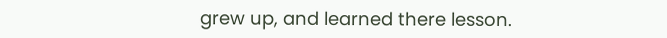grew up, and learned there lesson.